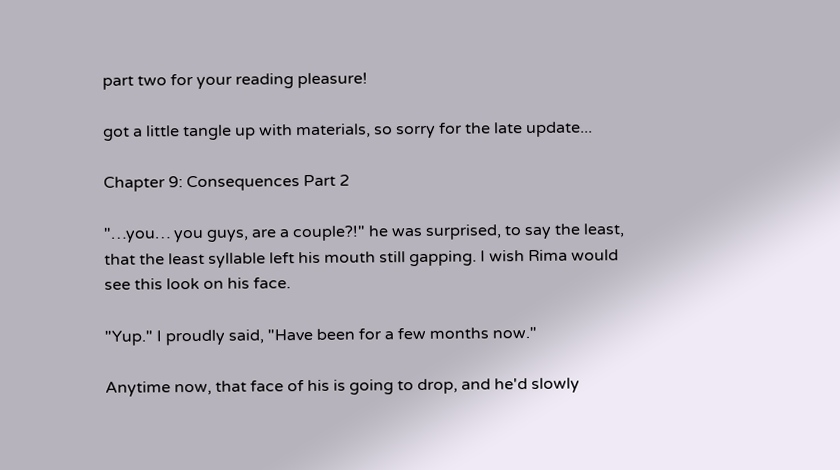part two for your reading pleasure!

got a little tangle up with materials, so sorry for the late update...

Chapter 9: Consequences Part 2

"…you… you guys, are a couple?!" he was surprised, to say the least, that the least syllable left his mouth still gapping. I wish Rima would see this look on his face.

"Yup." I proudly said, "Have been for a few months now."

Anytime now, that face of his is going to drop, and he'd slowly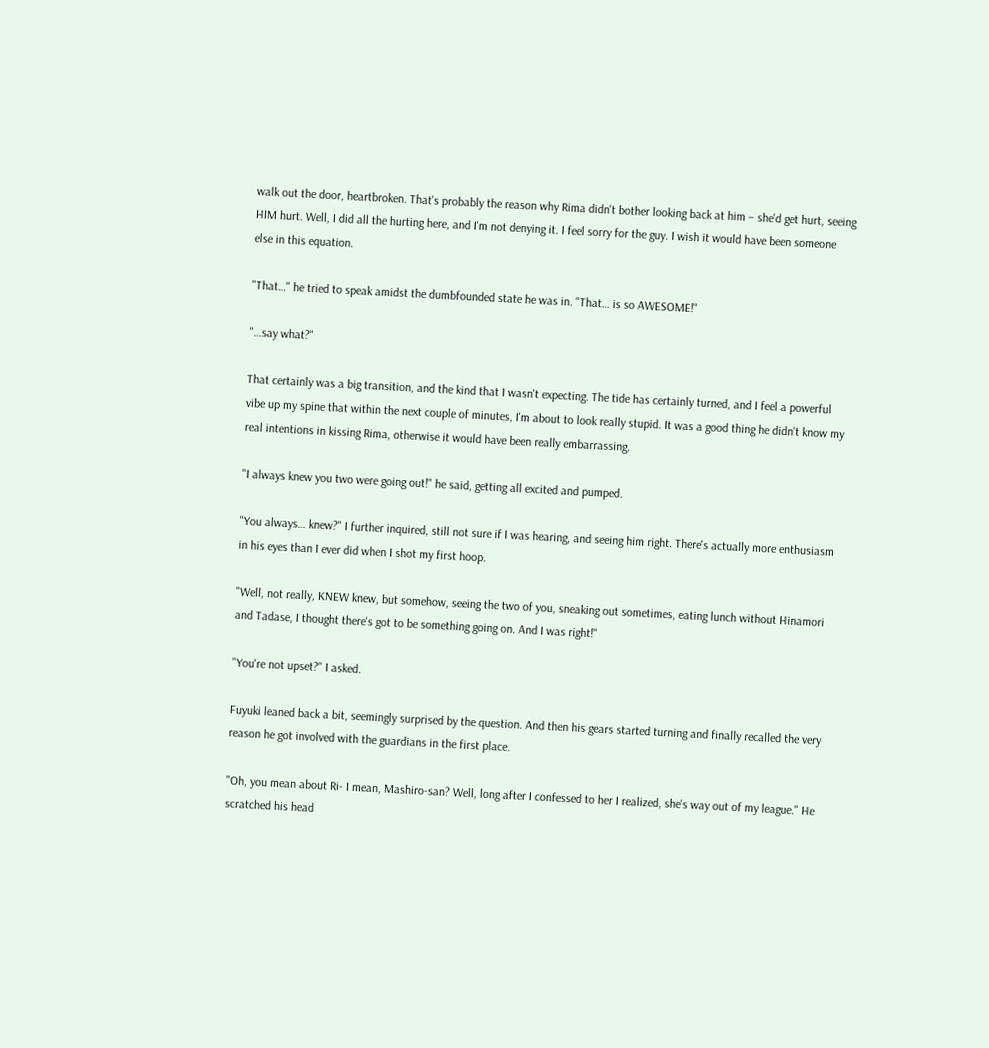walk out the door, heartbroken. That's probably the reason why Rima didn't bother looking back at him – she'd get hurt, seeing HIM hurt. Well, I did all the hurting here, and I'm not denying it. I feel sorry for the guy. I wish it would have been someone else in this equation.

"That…" he tried to speak amidst the dumbfounded state he was in. "That… is so AWESOME!"

"…say what?"

That certainly was a big transition, and the kind that I wasn't expecting. The tide has certainly turned, and I feel a powerful vibe up my spine that within the next couple of minutes, I'm about to look really stupid. It was a good thing he didn't know my real intentions in kissing Rima, otherwise it would have been really embarrassing.

"I always knew you two were going out!" he said, getting all excited and pumped.

"You always… knew?" I further inquired, still not sure if I was hearing, and seeing him right. There's actually more enthusiasm in his eyes than I ever did when I shot my first hoop.

"Well, not really, KNEW knew, but somehow, seeing the two of you, sneaking out sometimes, eating lunch without Hinamori and Tadase, I thought there's got to be something going on. And I was right!"

"You're not upset?" I asked.

Fuyuki leaned back a bit, seemingly surprised by the question. And then his gears started turning and finally recalled the very reason he got involved with the guardians in the first place.

"Oh, you mean about Ri- I mean, Mashiro-san? Well, long after I confessed to her I realized, she's way out of my league." He scratched his head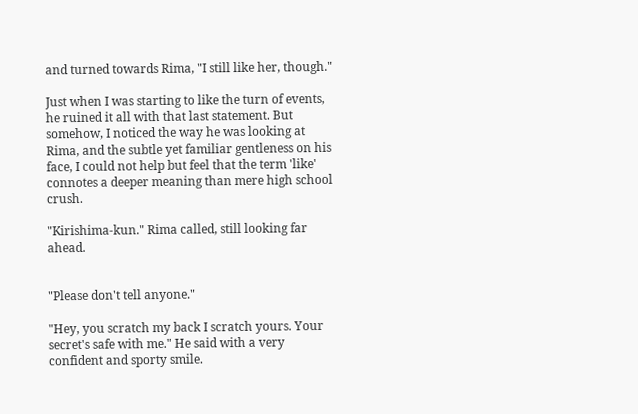and turned towards Rima, "I still like her, though."

Just when I was starting to like the turn of events, he ruined it all with that last statement. But somehow, I noticed the way he was looking at Rima, and the subtle yet familiar gentleness on his face, I could not help but feel that the term 'like' connotes a deeper meaning than mere high school crush.

"Kirishima-kun." Rima called, still looking far ahead.


"Please don't tell anyone."

"Hey, you scratch my back I scratch yours. Your secret's safe with me." He said with a very confident and sporty smile.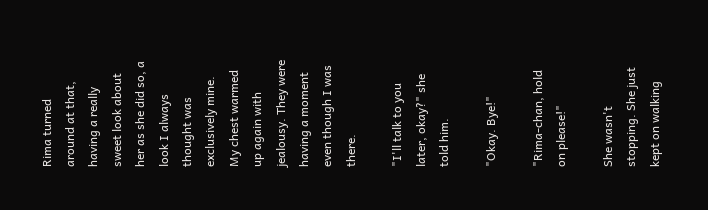Rima turned around at that, having a really sweet look about her as she did so, a look I always thought was exclusively mine. My chest warmed up again with jealousy. They were having a moment even though I was there.

"I'll talk to you later, okay?" she told him.

"Okay. Bye!"

"Rima-chan, hold on please!"

She wasn't stopping. She just kept on walking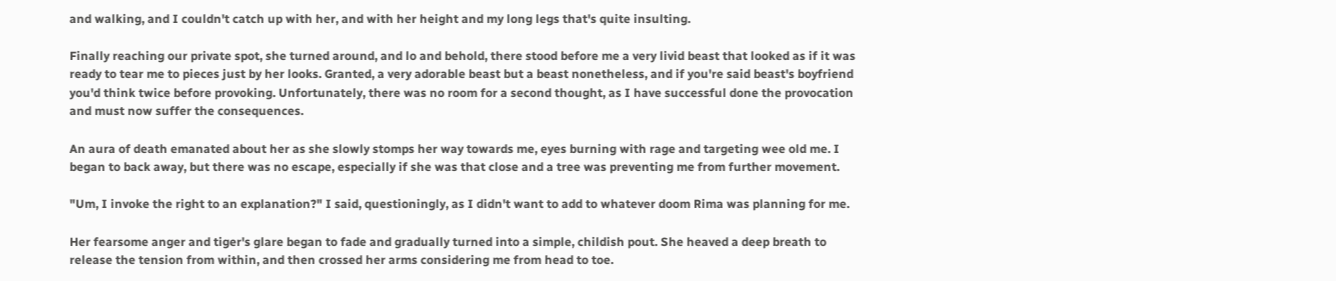and walking, and I couldn't catch up with her, and with her height and my long legs that's quite insulting.

Finally reaching our private spot, she turned around, and lo and behold, there stood before me a very livid beast that looked as if it was ready to tear me to pieces just by her looks. Granted, a very adorable beast but a beast nonetheless, and if you're said beast's boyfriend you'd think twice before provoking. Unfortunately, there was no room for a second thought, as I have successful done the provocation and must now suffer the consequences.

An aura of death emanated about her as she slowly stomps her way towards me, eyes burning with rage and targeting wee old me. I began to back away, but there was no escape, especially if she was that close and a tree was preventing me from further movement.

"Um, I invoke the right to an explanation?" I said, questioningly, as I didn't want to add to whatever doom Rima was planning for me.

Her fearsome anger and tiger's glare began to fade and gradually turned into a simple, childish pout. She heaved a deep breath to release the tension from within, and then crossed her arms considering me from head to toe.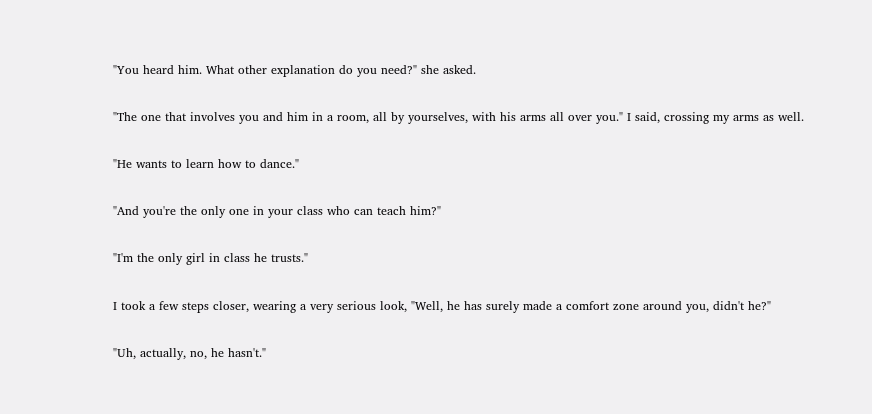"You heard him. What other explanation do you need?" she asked.

"The one that involves you and him in a room, all by yourselves, with his arms all over you." I said, crossing my arms as well.

"He wants to learn how to dance."

"And you're the only one in your class who can teach him?"

"I'm the only girl in class he trusts."

I took a few steps closer, wearing a very serious look, "Well, he has surely made a comfort zone around you, didn't he?"

"Uh, actually, no, he hasn't."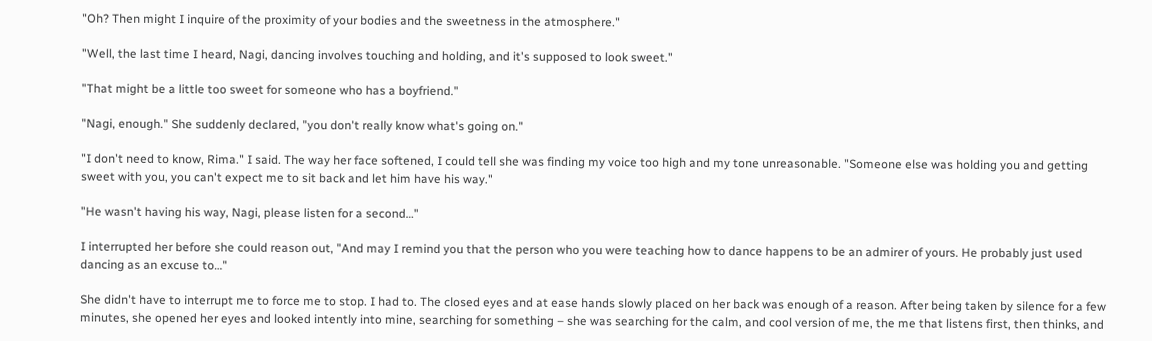"Oh? Then might I inquire of the proximity of your bodies and the sweetness in the atmosphere."

"Well, the last time I heard, Nagi, dancing involves touching and holding, and it's supposed to look sweet."

"That might be a little too sweet for someone who has a boyfriend."

"Nagi, enough." She suddenly declared, "you don't really know what's going on."

"I don't need to know, Rima." I said. The way her face softened, I could tell she was finding my voice too high and my tone unreasonable. "Someone else was holding you and getting sweet with you, you can't expect me to sit back and let him have his way."

"He wasn't having his way, Nagi, please listen for a second…"

I interrupted her before she could reason out, "And may I remind you that the person who you were teaching how to dance happens to be an admirer of yours. He probably just used dancing as an excuse to…"

She didn't have to interrupt me to force me to stop. I had to. The closed eyes and at ease hands slowly placed on her back was enough of a reason. After being taken by silence for a few minutes, she opened her eyes and looked intently into mine, searching for something – she was searching for the calm, and cool version of me, the me that listens first, then thinks, and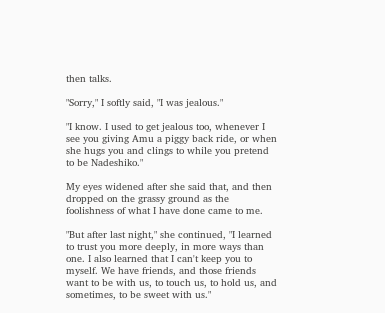then talks.

"Sorry," I softly said, "I was jealous."

"I know. I used to get jealous too, whenever I see you giving Amu a piggy back ride, or when she hugs you and clings to while you pretend to be Nadeshiko."

My eyes widened after she said that, and then dropped on the grassy ground as the foolishness of what I have done came to me.

"But after last night," she continued, "I learned to trust you more deeply, in more ways than one. I also learned that I can't keep you to myself. We have friends, and those friends want to be with us, to touch us, to hold us, and sometimes, to be sweet with us."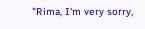"Rima, I'm very sorry,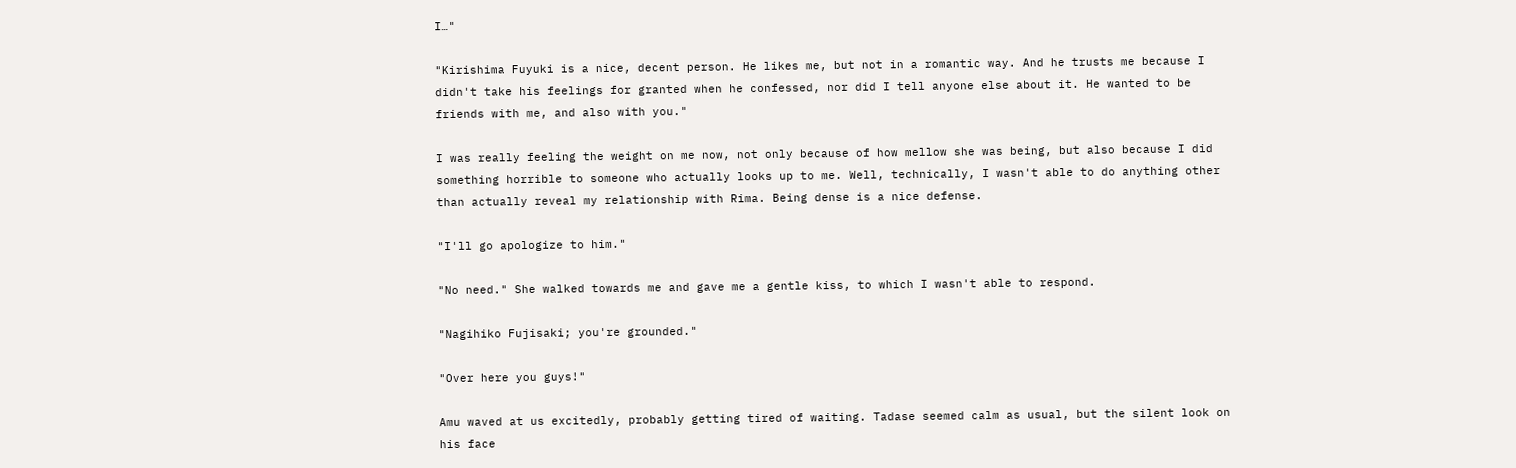I…"

"Kirishima Fuyuki is a nice, decent person. He likes me, but not in a romantic way. And he trusts me because I didn't take his feelings for granted when he confessed, nor did I tell anyone else about it. He wanted to be friends with me, and also with you."

I was really feeling the weight on me now, not only because of how mellow she was being, but also because I did something horrible to someone who actually looks up to me. Well, technically, I wasn't able to do anything other than actually reveal my relationship with Rima. Being dense is a nice defense.

"I'll go apologize to him."

"No need." She walked towards me and gave me a gentle kiss, to which I wasn't able to respond.

"Nagihiko Fujisaki; you're grounded."

"Over here you guys!"

Amu waved at us excitedly, probably getting tired of waiting. Tadase seemed calm as usual, but the silent look on his face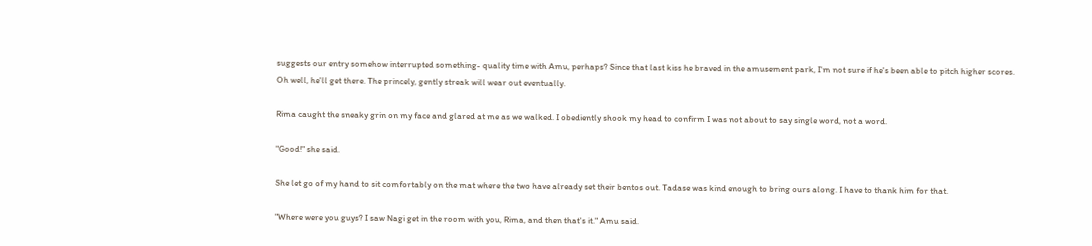suggests our entry somehow interrupted something- quality time with Amu, perhaps? Since that last kiss he braved in the amusement park, I'm not sure if he's been able to pitch higher scores. Oh well, he'll get there. The princely, gently streak will wear out eventually.

Rima caught the sneaky grin on my face and glared at me as we walked. I obediently shook my head to confirm I was not about to say single word, not a word.

"Good!" she said.

She let go of my hand to sit comfortably on the mat where the two have already set their bentos out. Tadase was kind enough to bring ours along. I have to thank him for that.

"Where were you guys? I saw Nagi get in the room with you, Rima, and then that's it." Amu said.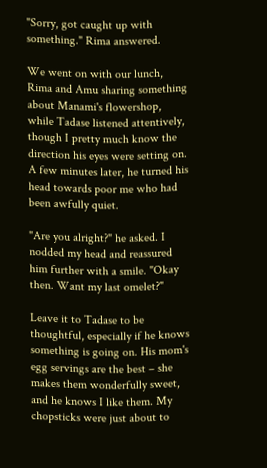"Sorry, got caught up with something." Rima answered.

We went on with our lunch, Rima and Amu sharing something about Manami's flowershop, while Tadase listened attentively, though I pretty much know the direction his eyes were setting on. A few minutes later, he turned his head towards poor me who had been awfully quiet.

"Are you alright?" he asked. I nodded my head and reassured him further with a smile. "Okay then. Want my last omelet?"

Leave it to Tadase to be thoughtful, especially if he knows something is going on. His mom's egg servings are the best – she makes them wonderfully sweet, and he knows I like them. My chopsticks were just about to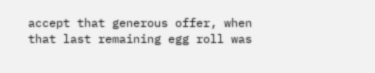accept that generous offer, when that last remaining egg roll was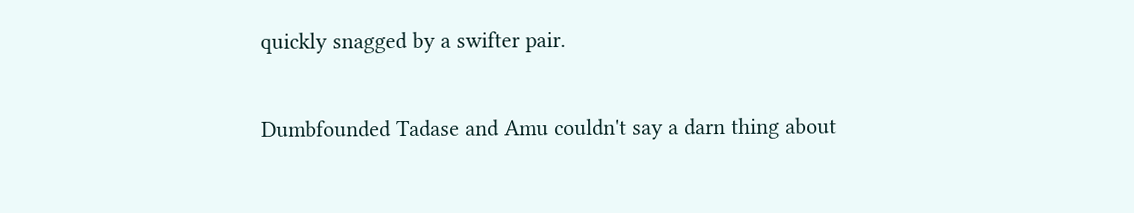quickly snagged by a swifter pair.

Dumbfounded Tadase and Amu couldn't say a darn thing about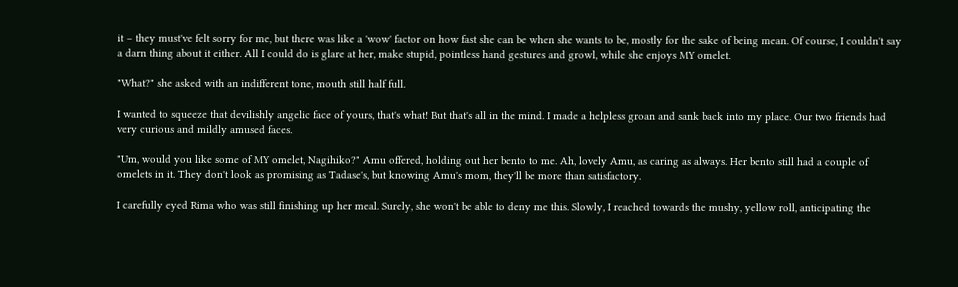it – they must've felt sorry for me, but there was like a 'wow' factor on how fast she can be when she wants to be, mostly for the sake of being mean. Of course, I couldn't say a darn thing about it either. All I could do is glare at her, make stupid, pointless hand gestures and growl, while she enjoys MY omelet.

"What?" she asked with an indifferent tone, mouth still half full.

I wanted to squeeze that devilishly angelic face of yours, that's what! But that's all in the mind. I made a helpless groan and sank back into my place. Our two friends had very curious and mildly amused faces.

"Um, would you like some of MY omelet, Nagihiko?" Amu offered, holding out her bento to me. Ah, lovely Amu, as caring as always. Her bento still had a couple of omelets in it. They don't look as promising as Tadase's, but knowing Amu's mom, they'll be more than satisfactory.

I carefully eyed Rima who was still finishing up her meal. Surely, she won't be able to deny me this. Slowly, I reached towards the mushy, yellow roll, anticipating the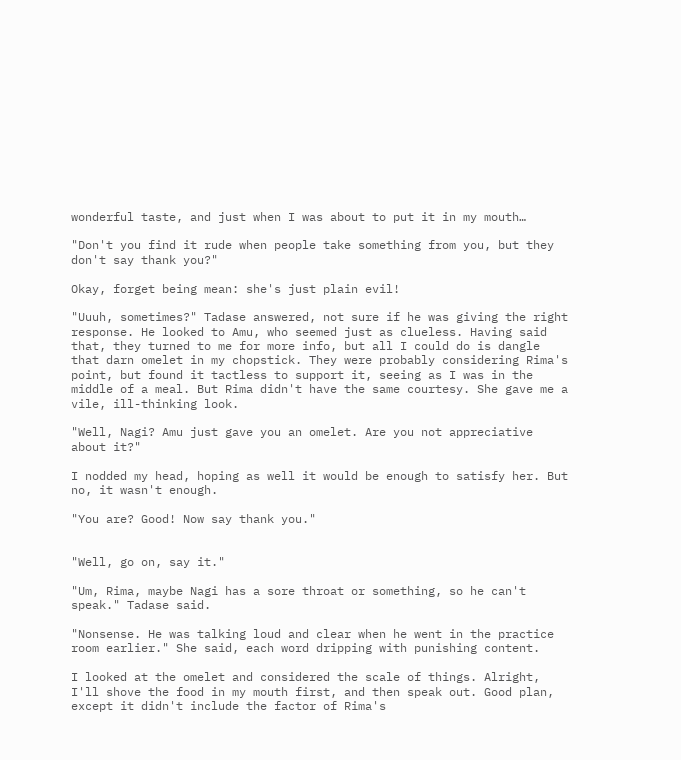wonderful taste, and just when I was about to put it in my mouth…

"Don't you find it rude when people take something from you, but they don't say thank you?"

Okay, forget being mean: she's just plain evil!

"Uuuh, sometimes?" Tadase answered, not sure if he was giving the right response. He looked to Amu, who seemed just as clueless. Having said that, they turned to me for more info, but all I could do is dangle that darn omelet in my chopstick. They were probably considering Rima's point, but found it tactless to support it, seeing as I was in the middle of a meal. But Rima didn't have the same courtesy. She gave me a vile, ill-thinking look.

"Well, Nagi? Amu just gave you an omelet. Are you not appreciative about it?"

I nodded my head, hoping as well it would be enough to satisfy her. But no, it wasn't enough.

"You are? Good! Now say thank you."


"Well, go on, say it."

"Um, Rima, maybe Nagi has a sore throat or something, so he can't speak." Tadase said.

"Nonsense. He was talking loud and clear when he went in the practice room earlier." She said, each word dripping with punishing content.

I looked at the omelet and considered the scale of things. Alright, I'll shove the food in my mouth first, and then speak out. Good plan, except it didn't include the factor of Rima's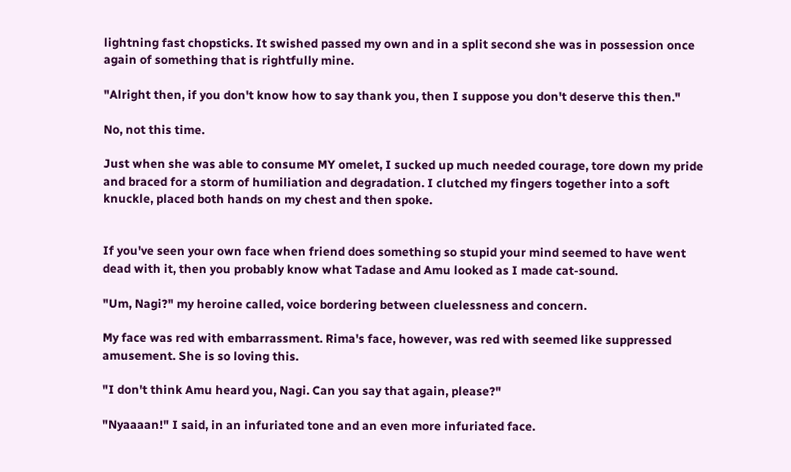lightning fast chopsticks. It swished passed my own and in a split second she was in possession once again of something that is rightfully mine.

"Alright then, if you don't know how to say thank you, then I suppose you don't deserve this then."

No, not this time.

Just when she was able to consume MY omelet, I sucked up much needed courage, tore down my pride and braced for a storm of humiliation and degradation. I clutched my fingers together into a soft knuckle, placed both hands on my chest and then spoke.


If you've seen your own face when friend does something so stupid your mind seemed to have went dead with it, then you probably know what Tadase and Amu looked as I made cat-sound.

"Um, Nagi?" my heroine called, voice bordering between cluelessness and concern.

My face was red with embarrassment. Rima's face, however, was red with seemed like suppressed amusement. She is so loving this.

"I don't think Amu heard you, Nagi. Can you say that again, please?"

"Nyaaaan!" I said, in an infuriated tone and an even more infuriated face.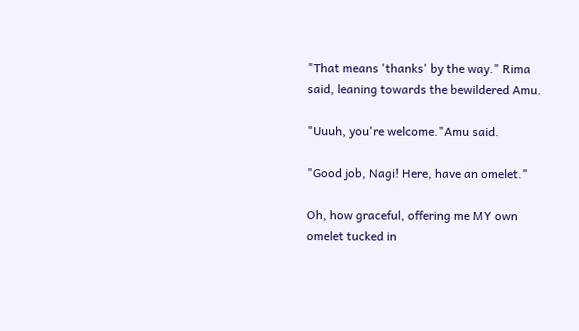"That means 'thanks' by the way." Rima said, leaning towards the bewildered Amu.

"Uuuh, you're welcome."Amu said.

"Good job, Nagi! Here, have an omelet."

Oh, how graceful, offering me MY own omelet tucked in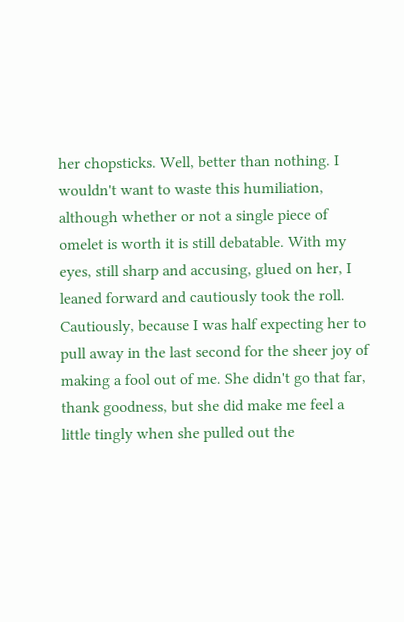her chopsticks. Well, better than nothing. I wouldn't want to waste this humiliation, although whether or not a single piece of omelet is worth it is still debatable. With my eyes, still sharp and accusing, glued on her, I leaned forward and cautiously took the roll. Cautiously, because I was half expecting her to pull away in the last second for the sheer joy of making a fool out of me. She didn't go that far, thank goodness, but she did make me feel a little tingly when she pulled out the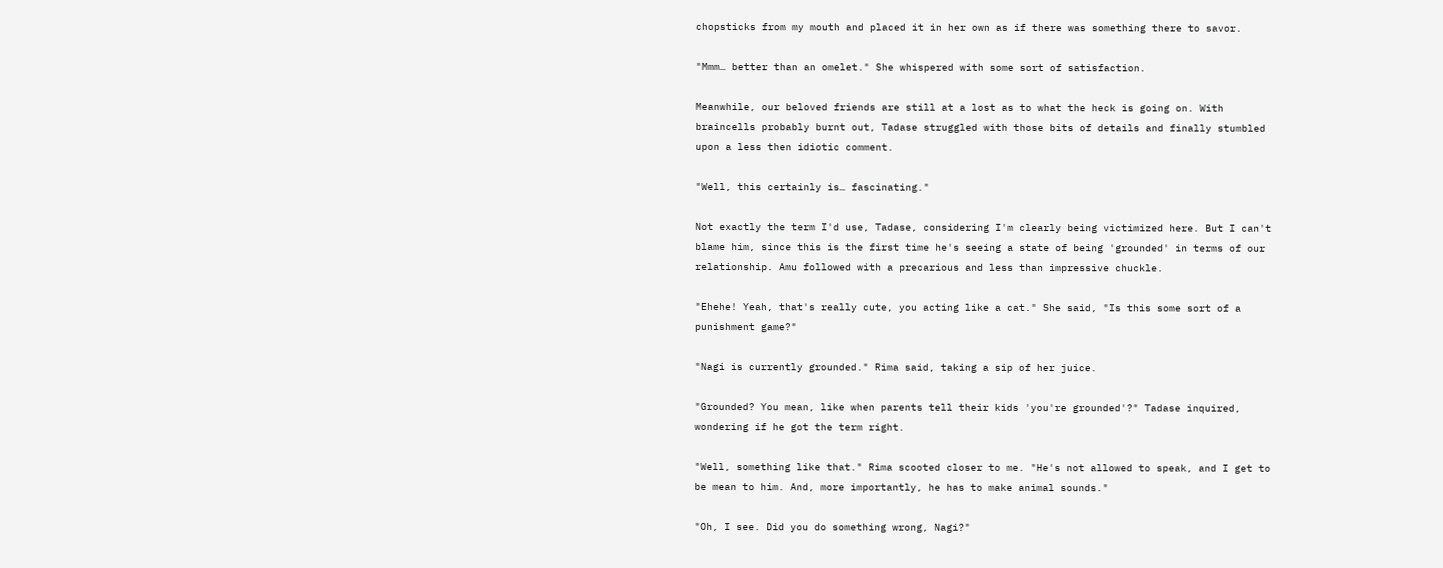chopsticks from my mouth and placed it in her own as if there was something there to savor.

"Mmm… better than an omelet." She whispered with some sort of satisfaction.

Meanwhile, our beloved friends are still at a lost as to what the heck is going on. With braincells probably burnt out, Tadase struggled with those bits of details and finally stumbled upon a less then idiotic comment.

"Well, this certainly is… fascinating."

Not exactly the term I'd use, Tadase, considering I'm clearly being victimized here. But I can't blame him, since this is the first time he's seeing a state of being 'grounded' in terms of our relationship. Amu followed with a precarious and less than impressive chuckle.

"Ehehe! Yeah, that's really cute, you acting like a cat." She said, "Is this some sort of a punishment game?"

"Nagi is currently grounded." Rima said, taking a sip of her juice.

"Grounded? You mean, like when parents tell their kids 'you're grounded'?" Tadase inquired, wondering if he got the term right.

"Well, something like that." Rima scooted closer to me. "He's not allowed to speak, and I get to be mean to him. And, more importantly, he has to make animal sounds."

"Oh, I see. Did you do something wrong, Nagi?"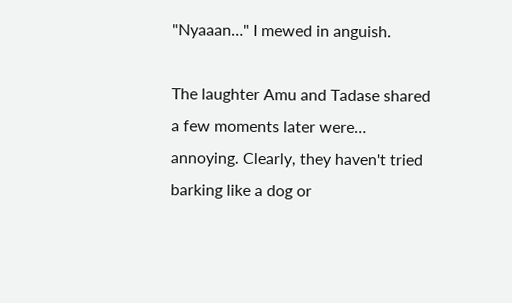"Nyaaan…" I mewed in anguish.

The laughter Amu and Tadase shared a few moments later were… annoying. Clearly, they haven't tried barking like a dog or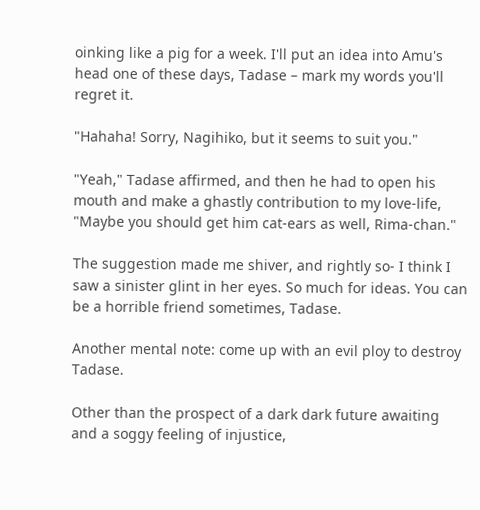oinking like a pig for a week. I'll put an idea into Amu's head one of these days, Tadase – mark my words you'll regret it.

"Hahaha! Sorry, Nagihiko, but it seems to suit you."

"Yeah," Tadase affirmed, and then he had to open his mouth and make a ghastly contribution to my love-life, "Maybe you should get him cat-ears as well, Rima-chan."

The suggestion made me shiver, and rightly so- I think I saw a sinister glint in her eyes. So much for ideas. You can be a horrible friend sometimes, Tadase.

Another mental note: come up with an evil ploy to destroy Tadase.

Other than the prospect of a dark dark future awaiting and a soggy feeling of injustice,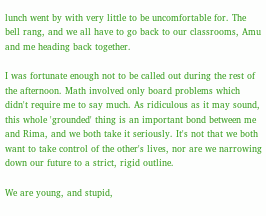lunch went by with very little to be uncomfortable for. The bell rang, and we all have to go back to our classrooms, Amu and me heading back together.

I was fortunate enough not to be called out during the rest of the afternoon. Math involved only board problems which didn't require me to say much. As ridiculous as it may sound, this whole 'grounded' thing is an important bond between me and Rima, and we both take it seriously. It's not that we both want to take control of the other's lives, nor are we narrowing down our future to a strict, rigid outline.

We are young, and stupid,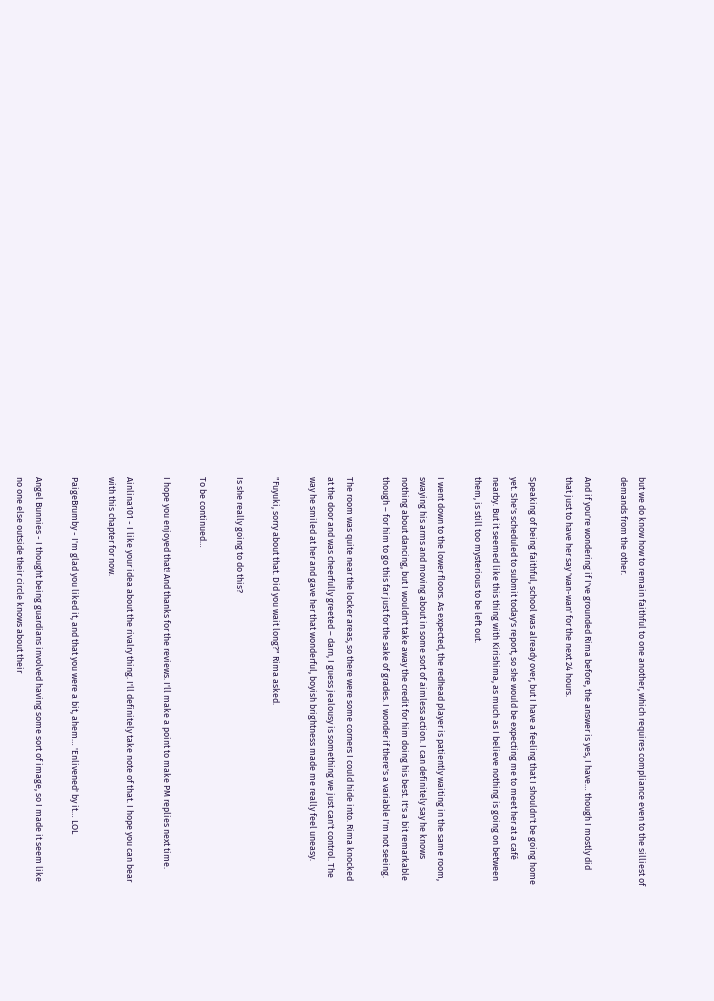but we do know how to remain faithful to one another, which requires compliance even to the silliest of demands from the other.

And if you're wondering if I've grounded Rima before, the answer is yes, I have… though I mostly did that just to have her say 'wan-wan' for the next 24 hours.

Speaking of being faithful, school was already over, but I have a feeling that I shouldn't be going home yet. She's scheduled to submit today's report, so she would be expecting me to meet her at a café nearby. But it seemed like this thing with Kirishima, as much as I believe nothing is going on between them, is still too mysterious to be left out.

I went down to the lower floors. As expected, the redhead player is patiently waiting in the same room, swaying his arms and moving about in some sort of aimless action. I can definitely say he knows nothing about dancing, but I wouldn't take away the credit for him doing his best. It's a bit remarkable though – for him to go this far just for the sake of grades. I wonder if there's a variable I'm not seeing.

The room was quite near the locker areas, so there were some corners I could hide into. Rima knocked at the door and was cheerfully greeted – darn, I guess jealousy is something we just can't control. The way he smiled at her and gave her that wonderful, boyish brightness made me really feel uneasy.

"Fuyuki, sorry about that. Did you wait long?" Rima asked.

Is she really going to do this?

To be continued…

I hope you enjoyed that! And thanks for the reviews. I'll make a point to make PM replies next time.

Ainlina101 - I like your idea about the rivalry thing. I'll definitely take note of that. I hope you can bear with this chapter for now.

PaigeBrumby - I'm glad you liked it, and that you were a bit, ahem… 'Enlivened' by it… LOL

Angel Bunnies - I thought being guardians involved having some sort of image, so I made it seem like no one else outside their circle knows about their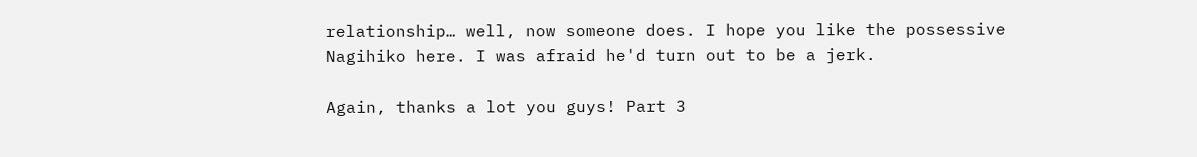relationship… well, now someone does. I hope you like the possessive Nagihiko here. I was afraid he'd turn out to be a jerk.

Again, thanks a lot you guys! Part 3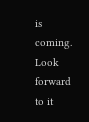is coming. Look forward to it